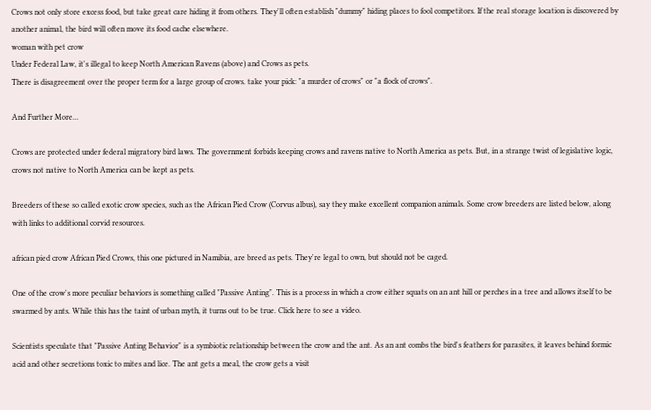Crows not only store excess food, but take great care hiding it from others. They'll often establish "dummy" hiding places to fool competitors. If the real storage location is discovered by another animal, the bird will often move its food cache elsewhere.
woman with pet crow
Under Federal Law, it's illegal to keep North American Ravens (above) and Crows as pets.
There is disagreement over the proper term for a large group of crows. take your pick: "a murder of crows" or "a flock of crows".

And Further More...

Crows are protected under federal migratory bird laws. The government forbids keeping crows and ravens native to North America as pets. But, in a strange twist of legislative logic, crows not native to North America can be kept as pets.

Breeders of these so called exotic crow species, such as the African Pied Crow (Corvus albus), say they make excellent companion animals. Some crow breeders are listed below, along with links to additional corvid resources.

african pied crow African Pied Crows, this one pictured in Namibia, are breed as pets. They're legal to own, but should not be caged.

One of the crow's more peculiar behaviors is something called "Passive Anting". This is a process in which a crow either squats on an ant hill or perches in a tree and allows itself to be swarmed by ants. While this has the taint of urban myth, it turns out to be true. Click here to see a video.

Scientists speculate that "Passive Anting Behavior" is a symbiotic relationship between the crow and the ant. As an ant combs the bird's feathers for parasites, it leaves behind formic acid and other secretions toxic to mites and lice. The ant gets a meal, the crow gets a visit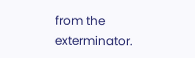from the exterminator.